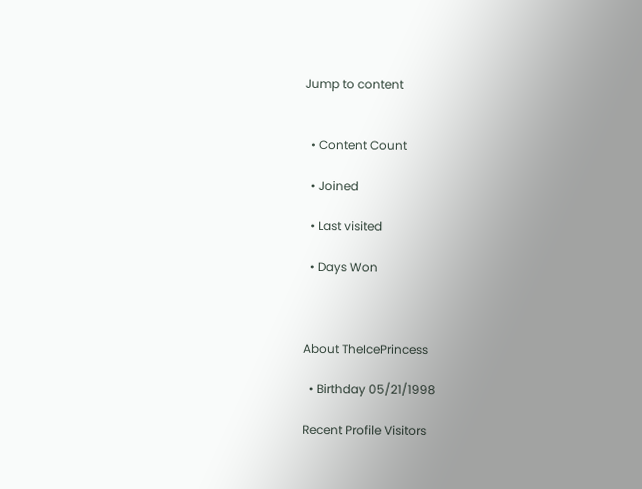Jump to content


  • Content Count

  • Joined

  • Last visited

  • Days Won



About TheIcePrincess

  • Birthday 05/21/1998

Recent Profile Visitors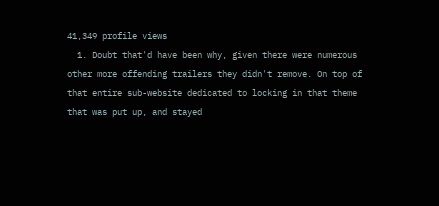41,349 profile views
  1. Doubt that'd have been why, given there were numerous other more offending trailers they didn't remove. On top of that entire sub-website dedicated to locking in that theme that was put up, and stayed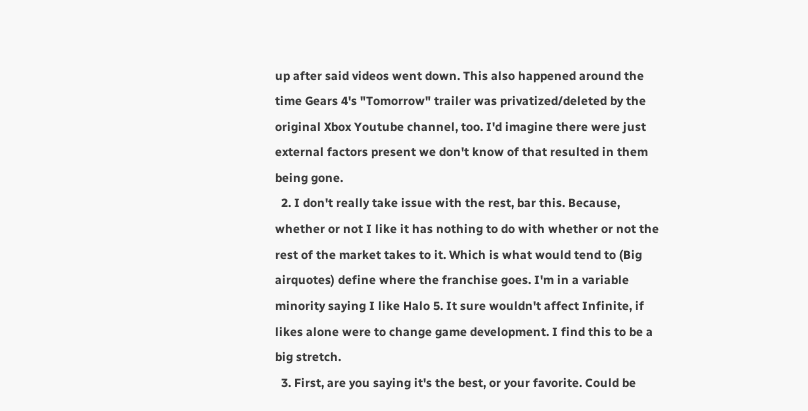up after said videos went down. This also happened around the time Gears 4's "Tomorrow" trailer was privatized/deleted by the original Xbox Youtube channel, too. I'd imagine there were just external factors present we don't know of that resulted in them being gone.
  2. I don't really take issue with the rest, bar this. Because, whether or not I like it has nothing to do with whether or not the rest of the market takes to it. Which is what would tend to (Big airquotes) define where the franchise goes. I'm in a variable minority saying I like Halo 5. It sure wouldn't affect Infinite, if likes alone were to change game development. I find this to be a big stretch.
  3. First, are you saying it's the best, or your favorite. Could be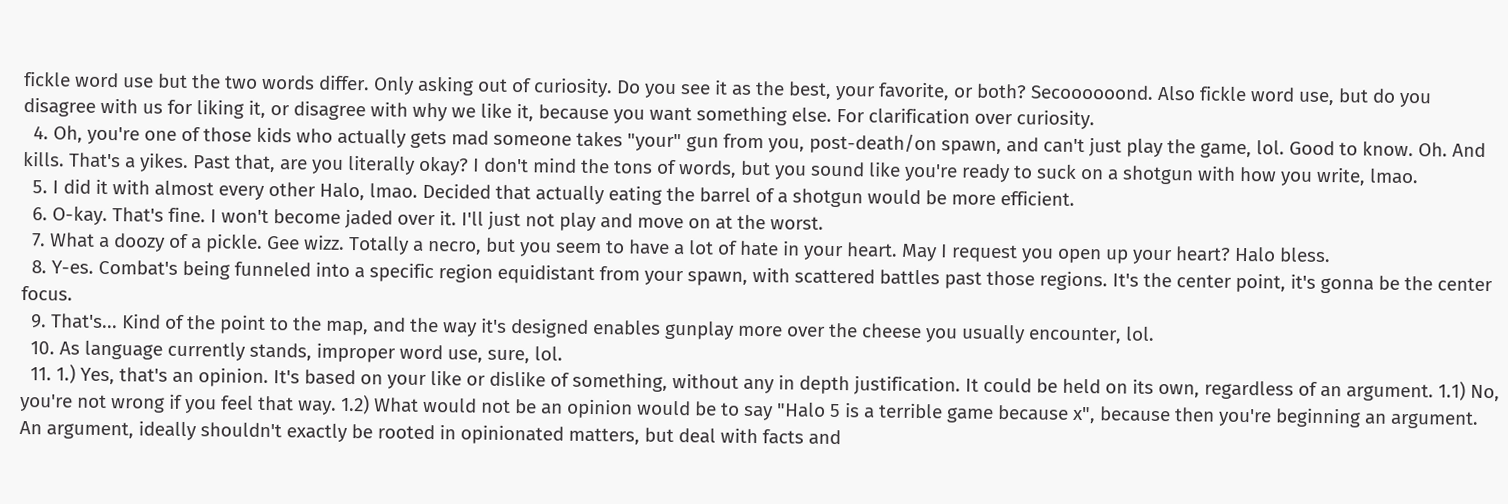fickle word use but the two words differ. Only asking out of curiosity. Do you see it as the best, your favorite, or both? Secoooooond. Also fickle word use, but do you disagree with us for liking it, or disagree with why we like it, because you want something else. For clarification over curiosity.
  4. Oh, you're one of those kids who actually gets mad someone takes "your" gun from you, post-death/on spawn, and can't just play the game, lol. Good to know. Oh. And kills. That's a yikes. Past that, are you literally okay? I don't mind the tons of words, but you sound like you're ready to suck on a shotgun with how you write, lmao.
  5. I did it with almost every other Halo, lmao. Decided that actually eating the barrel of a shotgun would be more efficient.
  6. O-kay. That's fine. I won't become jaded over it. I'll just not play and move on at the worst.
  7. What a doozy of a pickle. Gee wizz. Totally a necro, but you seem to have a lot of hate in your heart. May I request you open up your heart? Halo bless.
  8. Y-es. Combat's being funneled into a specific region equidistant from your spawn, with scattered battles past those regions. It's the center point, it's gonna be the center focus.
  9. That's... Kind of the point to the map, and the way it's designed enables gunplay more over the cheese you usually encounter, lol.
  10. As language currently stands, improper word use, sure, lol.
  11. 1.) Yes, that's an opinion. It's based on your like or dislike of something, without any in depth justification. It could be held on its own, regardless of an argument. 1.1) No, you're not wrong if you feel that way. 1.2) What would not be an opinion would be to say "Halo 5 is a terrible game because x", because then you're beginning an argument. An argument, ideally shouldn't exactly be rooted in opinionated matters, but deal with facts and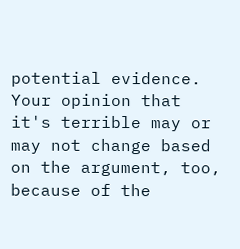potential evidence. Your opinion that it's terrible may or may not change based on the argument, too, because of the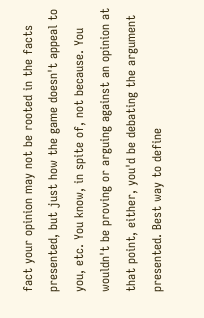fact your opinion may not be rooted in the facts presented, but just how the game doesn't appeal to you, etc. You know, in spite of, not because. You wouldn't be proving or arguing against an opinion at that point, either, you'd be debating the argument presented. Best way to define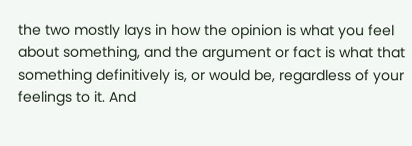the two mostly lays in how the opinion is what you feel about something, and the argument or fact is what that something definitively is, or would be, regardless of your feelings to it. And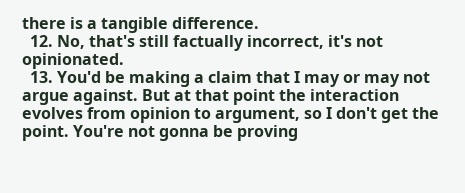there is a tangible difference.
  12. No, that's still factually incorrect, it's not opinionated.
  13. You'd be making a claim that I may or may not argue against. But at that point the interaction evolves from opinion to argument, so I don't get the point. You're not gonna be proving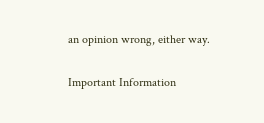an opinion wrong, either way.

Important Information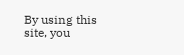By using this site, you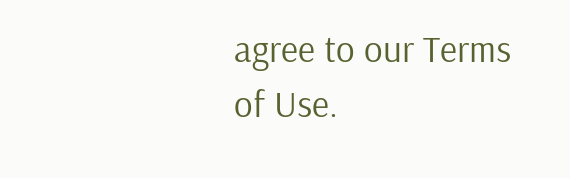agree to our Terms of Use.